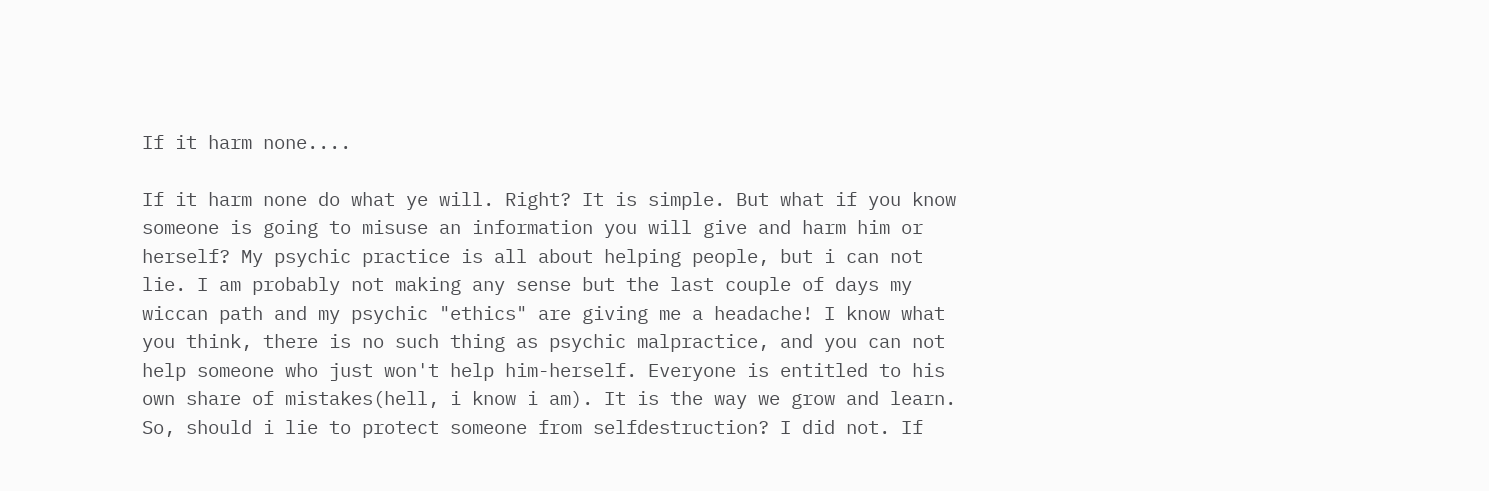If it harm none....

If it harm none do what ye will. Right? It is simple. But what if you know someone is going to misuse an information you will give and harm him or herself? My psychic practice is all about helping people, but i can not lie. I am probably not making any sense but the last couple of days my wiccan path and my psychic "ethics" are giving me a headache! I know what you think, there is no such thing as psychic malpractice, and you can not help someone who just won't help him-herself. Everyone is entitled to his own share of mistakes(hell, i know i am). It is the way we grow and learn. So, should i lie to protect someone from selfdestruction? I did not. If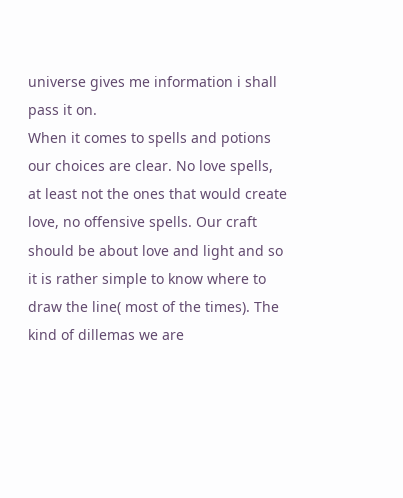universe gives me information i shall pass it on.
When it comes to spells and potions our choices are clear. No love spells, at least not the ones that would create love, no offensive spells. Our craft should be about love and light and so it is rather simple to know where to draw the line( most of the times). The kind of dillemas we are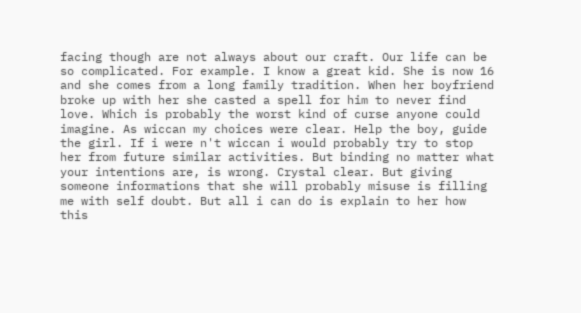facing though are not always about our craft. Our life can be so complicated. For example. I know a great kid. She is now 16 and she comes from a long family tradition. When her boyfriend broke up with her she casted a spell for him to never find love. Which is probably the worst kind of curse anyone could imagine. As wiccan my choices were clear. Help the boy, guide the girl. If i were n't wiccan i would probably try to stop her from future similar activities. But binding no matter what your intentions are, is wrong. Crystal clear. But giving someone informations that she will probably misuse is filling me with self doubt. But all i can do is explain to her how this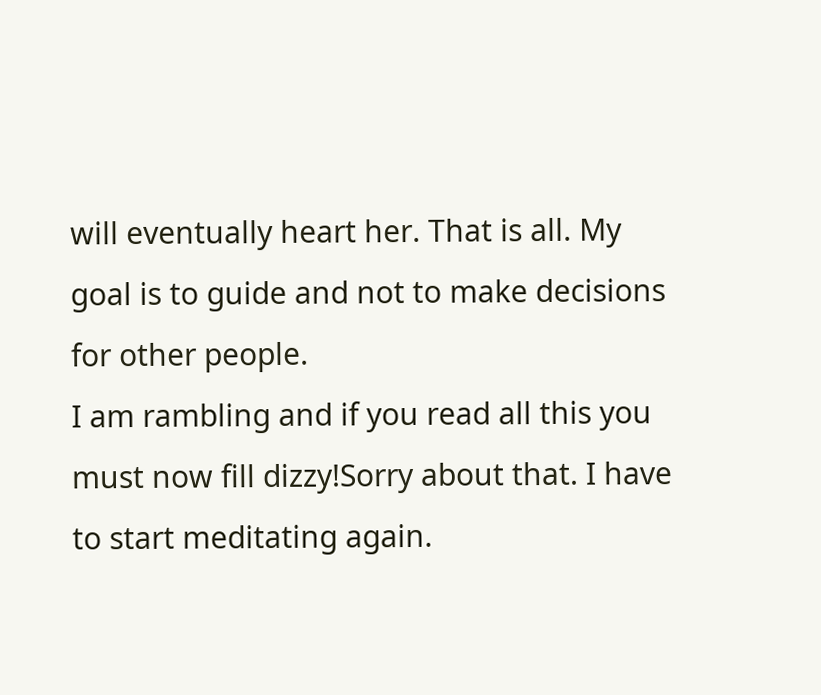will eventually heart her. That is all. My goal is to guide and not to make decisions for other people.
I am rambling and if you read all this you must now fill dizzy!Sorry about that. I have to start meditating again.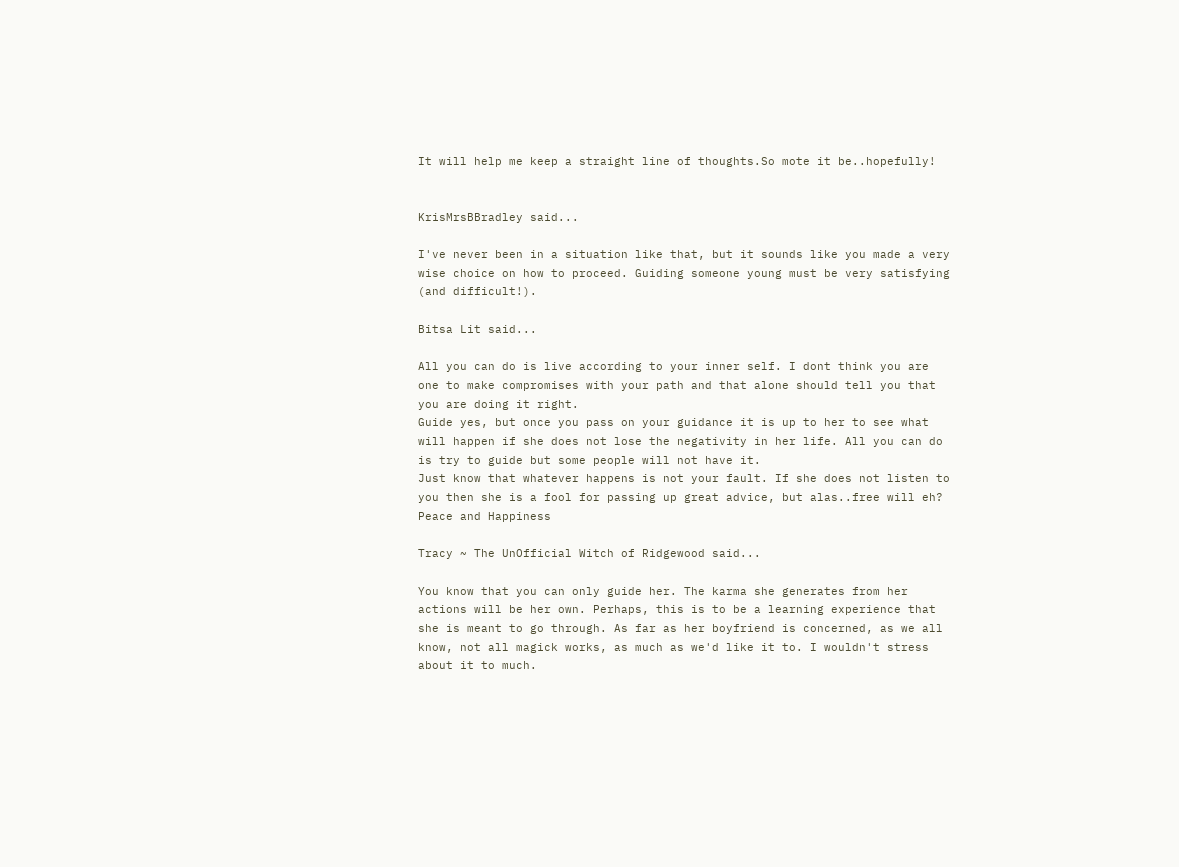It will help me keep a straight line of thoughts.So mote it be..hopefully!


KrisMrsBBradley said...

I've never been in a situation like that, but it sounds like you made a very wise choice on how to proceed. Guiding someone young must be very satisfying (and difficult!).

Bitsa Lit said...

All you can do is live according to your inner self. I dont think you are one to make compromises with your path and that alone should tell you that you are doing it right.
Guide yes, but once you pass on your guidance it is up to her to see what will happen if she does not lose the negativity in her life. All you can do is try to guide but some people will not have it.
Just know that whatever happens is not your fault. If she does not listen to you then she is a fool for passing up great advice, but alas..free will eh?
Peace and Happiness

Tracy ~ The UnOfficial Witch of Ridgewood said...

You know that you can only guide her. The karma she generates from her actions will be her own. Perhaps, this is to be a learning experience that she is meant to go through. As far as her boyfriend is concerned, as we all know, not all magick works, as much as we'd like it to. I wouldn't stress about it to much.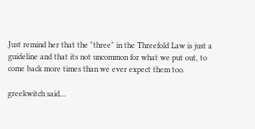Just remind her that the "three" in the Threefold Law is just a guideline and that its not uncommon for what we put out, to come back more times than we ever expect them too.

greekwitch said...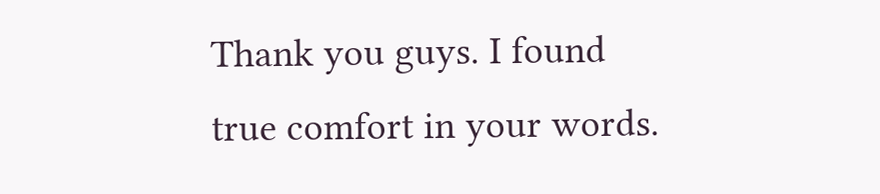Thank you guys. I found true comfort in your words.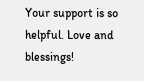Your support is so helpful. Love and blessings!